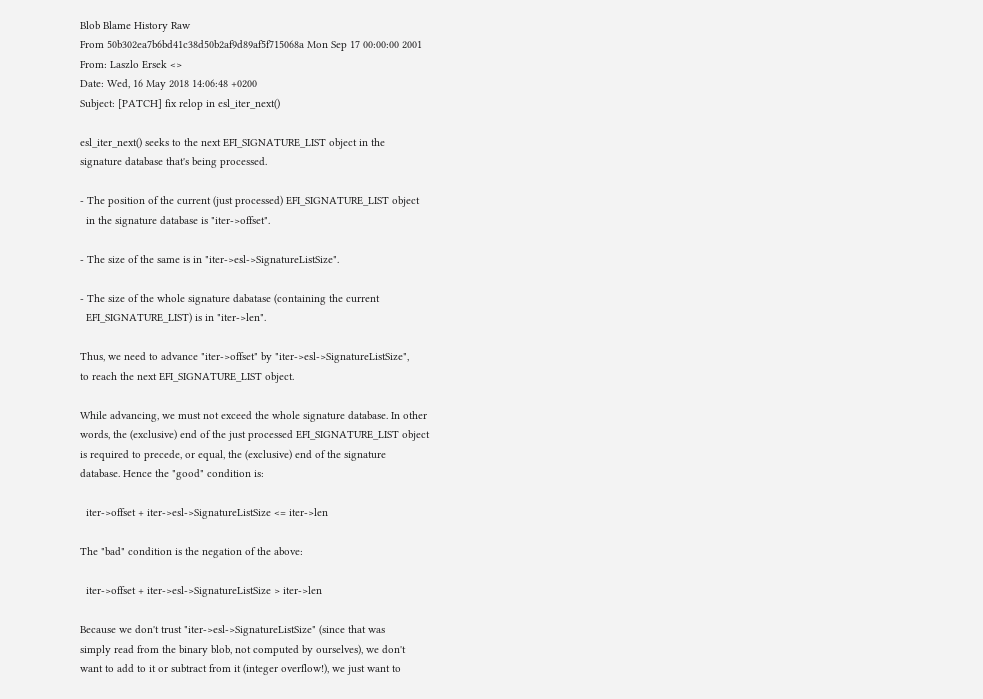Blob Blame History Raw
From 50b302ea7b6bd41c38d50b2af9d89af5f715068a Mon Sep 17 00:00:00 2001
From: Laszlo Ersek <>
Date: Wed, 16 May 2018 14:06:48 +0200
Subject: [PATCH] fix relop in esl_iter_next()

esl_iter_next() seeks to the next EFI_SIGNATURE_LIST object in the
signature database that's being processed.

- The position of the current (just processed) EFI_SIGNATURE_LIST object
  in the signature database is "iter->offset".

- The size of the same is in "iter->esl->SignatureListSize".

- The size of the whole signature dabatase (containing the current
  EFI_SIGNATURE_LIST) is in "iter->len".

Thus, we need to advance "iter->offset" by "iter->esl->SignatureListSize",
to reach the next EFI_SIGNATURE_LIST object.

While advancing, we must not exceed the whole signature database. In other
words, the (exclusive) end of the just processed EFI_SIGNATURE_LIST object
is required to precede, or equal, the (exclusive) end of the signature
database. Hence the "good" condition is:

  iter->offset + iter->esl->SignatureListSize <= iter->len

The "bad" condition is the negation of the above:

  iter->offset + iter->esl->SignatureListSize > iter->len

Because we don't trust "iter->esl->SignatureListSize" (since that was
simply read from the binary blob, not computed by ourselves), we don't
want to add to it or subtract from it (integer overflow!), we just want to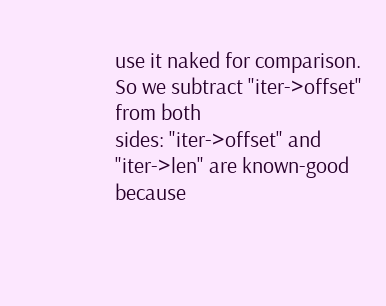use it naked for comparison. So we subtract "iter->offset" from both
sides: "iter->offset" and "iter->len" are known-good because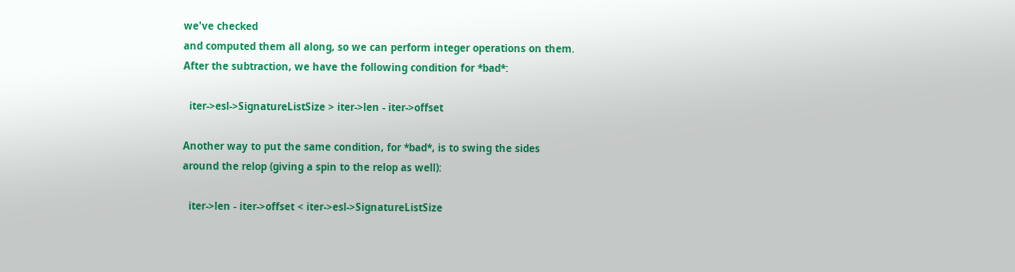we've checked
and computed them all along, so we can perform integer operations on them.
After the subtraction, we have the following condition for *bad*:

  iter->esl->SignatureListSize > iter->len - iter->offset

Another way to put the same condition, for *bad*, is to swing the sides
around the relop (giving a spin to the relop as well):

  iter->len - iter->offset < iter->esl->SignatureListSize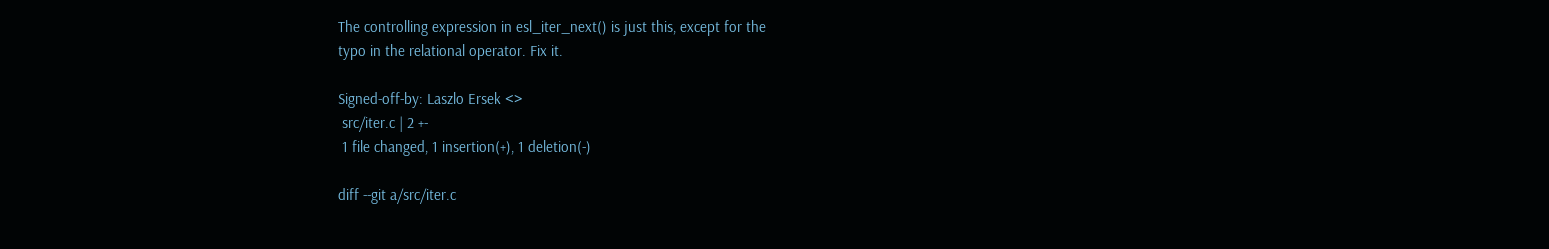The controlling expression in esl_iter_next() is just this, except for the
typo in the relational operator. Fix it.

Signed-off-by: Laszlo Ersek <>
 src/iter.c | 2 +-
 1 file changed, 1 insertion(+), 1 deletion(-)

diff --git a/src/iter.c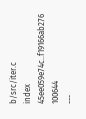b/src/iter.c
index 45ee059e74c..f19166ab276 100644
---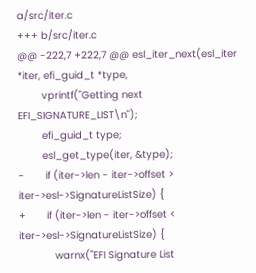a/src/iter.c
+++ b/src/iter.c
@@ -222,7 +222,7 @@ esl_iter_next(esl_iter *iter, efi_guid_t *type,
        vprintf("Getting next EFI_SIGNATURE_LIST\n");
        efi_guid_t type;
        esl_get_type(iter, &type);
-       if (iter->len - iter->offset > iter->esl->SignatureListSize) {
+       if (iter->len - iter->offset < iter->esl->SignatureListSize) {
            warnx("EFI Signature List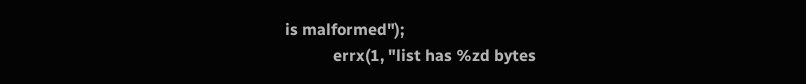is malformed");
            errx(1, "list has %zd bytes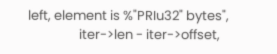left, element is %"PRIu32" bytes",
                 iter->len - iter->offset,